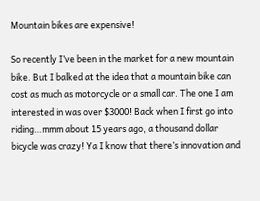Mountain bikes are expensive!

So recently I’ve been in the market for a new mountain bike. But I balked at the idea that a mountain bike can cost as much as motorcycle or a small car. The one I am interested in was over $3000! Back when I first go into riding…mmm about 15 years ago, a thousand dollar bicycle was crazy! Ya I know that there’s innovation and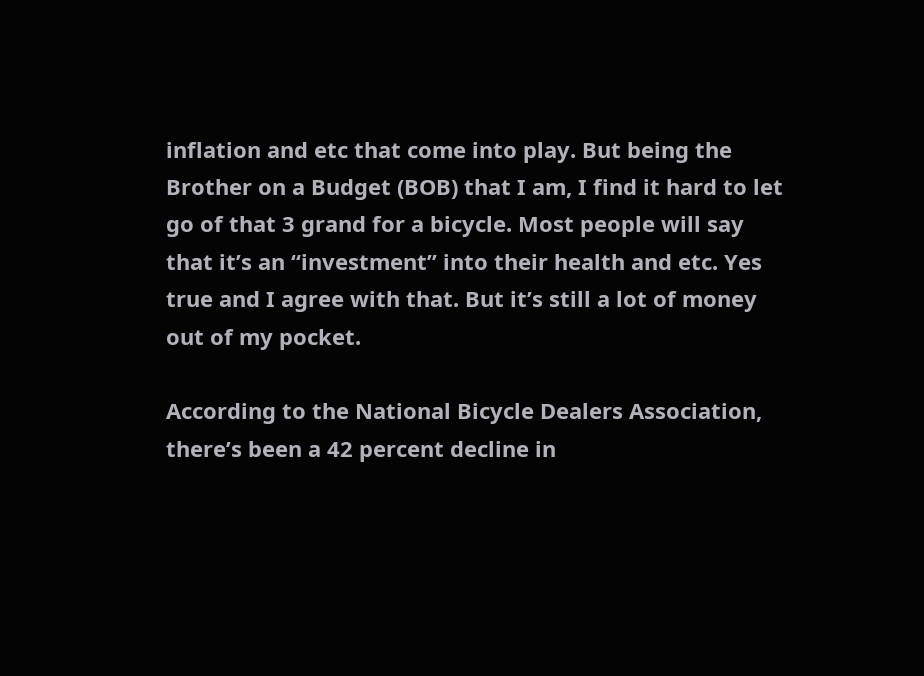inflation and etc that come into play. But being the Brother on a Budget (BOB) that I am, I find it hard to let go of that 3 grand for a bicycle. Most people will say that it’s an “investment” into their health and etc. Yes true and I agree with that. But it’s still a lot of money out of my pocket.

According to the National Bicycle Dealers Association, there’s been a 42 percent decline in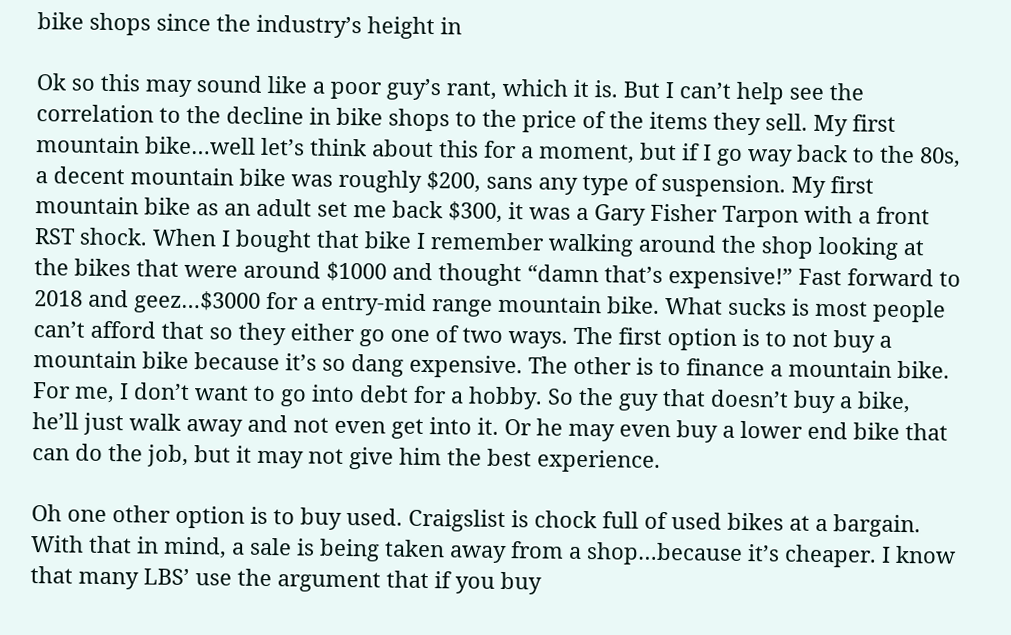bike shops since the industry’s height in

Ok so this may sound like a poor guy’s rant, which it is. But I can’t help see the correlation to the decline in bike shops to the price of the items they sell. My first mountain bike…well let’s think about this for a moment, but if I go way back to the 80s, a decent mountain bike was roughly $200, sans any type of suspension. My first mountain bike as an adult set me back $300, it was a Gary Fisher Tarpon with a front RST shock. When I bought that bike I remember walking around the shop looking at the bikes that were around $1000 and thought “damn that’s expensive!” Fast forward to 2018 and geez…$3000 for a entry-mid range mountain bike. What sucks is most people can’t afford that so they either go one of two ways. The first option is to not buy a mountain bike because it’s so dang expensive. The other is to finance a mountain bike. For me, I don’t want to go into debt for a hobby. So the guy that doesn’t buy a bike, he’ll just walk away and not even get into it. Or he may even buy a lower end bike that can do the job, but it may not give him the best experience.

Oh one other option is to buy used. Craigslist is chock full of used bikes at a bargain. With that in mind, a sale is being taken away from a shop…because it’s cheaper. I know that many LBS’ use the argument that if you buy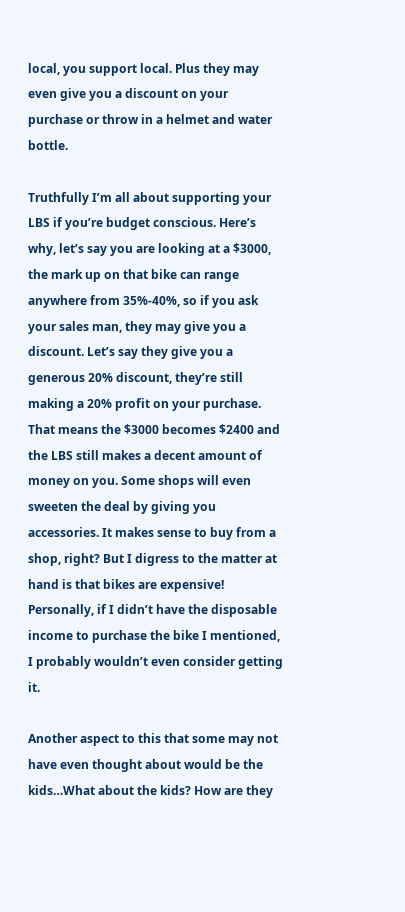local, you support local. Plus they may even give you a discount on your purchase or throw in a helmet and water bottle.

Truthfully I’m all about supporting your LBS if you’re budget conscious. Here’s why, let’s say you are looking at a $3000, the mark up on that bike can range anywhere from 35%-40%, so if you ask your sales man, they may give you a discount. Let’s say they give you a generous 20% discount, they’re still making a 20% profit on your purchase. That means the $3000 becomes $2400 and the LBS still makes a decent amount of money on you. Some shops will even sweeten the deal by giving you accessories. It makes sense to buy from a shop, right? But I digress to the matter at hand is that bikes are expensive! Personally, if I didn’t have the disposable income to purchase the bike I mentioned, I probably wouldn’t even consider getting it.

Another aspect to this that some may not have even thought about would be the kids…What about the kids? How are they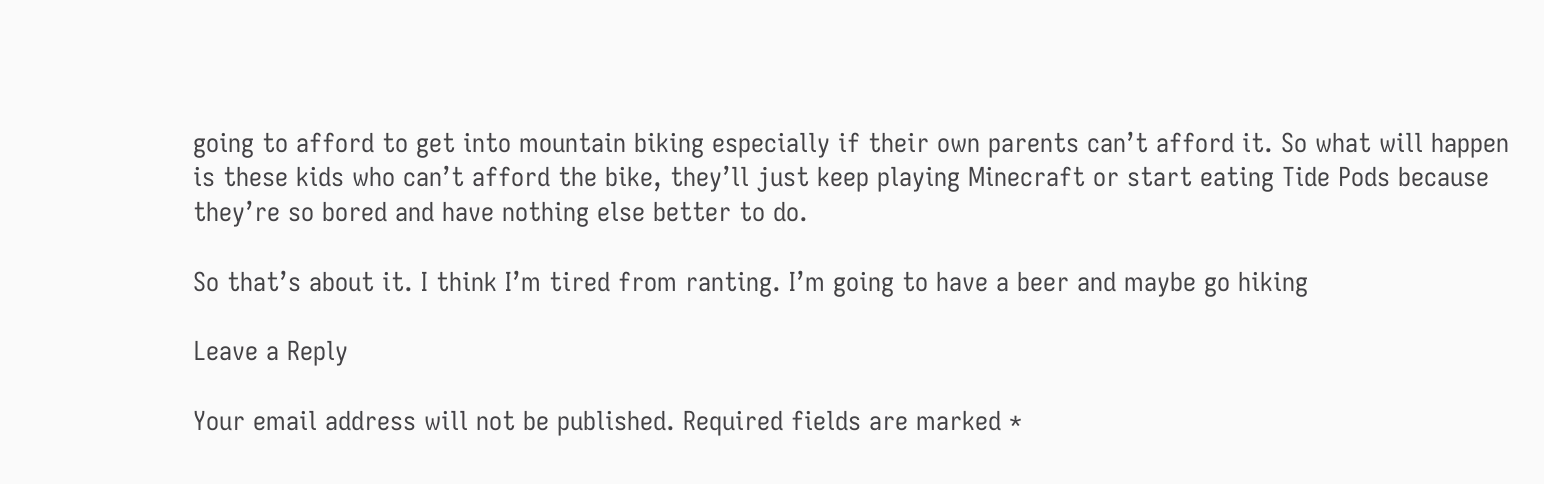going to afford to get into mountain biking especially if their own parents can’t afford it. So what will happen is these kids who can’t afford the bike, they’ll just keep playing Minecraft or start eating Tide Pods because they’re so bored and have nothing else better to do.

So that’s about it. I think I’m tired from ranting. I’m going to have a beer and maybe go hiking

Leave a Reply

Your email address will not be published. Required fields are marked *